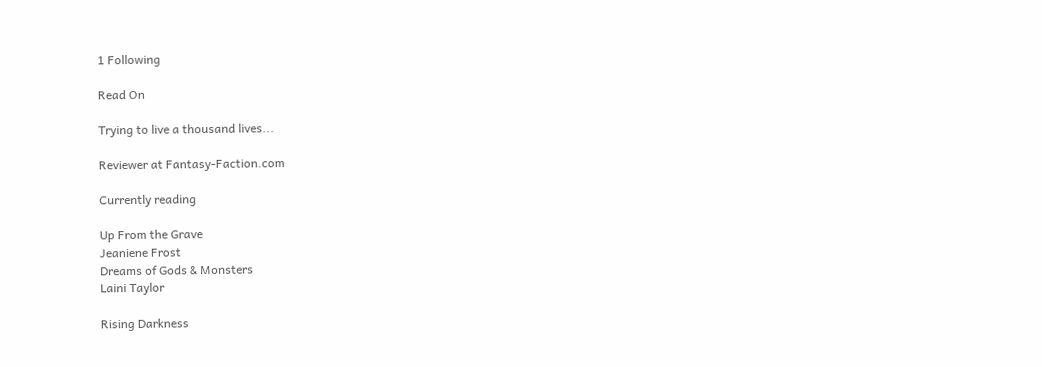1 Following

Read On

Trying to live a thousand lives...

Reviewer at Fantasy-Faction.com

Currently reading

Up From the Grave
Jeaniene Frost
Dreams of Gods & Monsters
Laini Taylor

Rising Darkness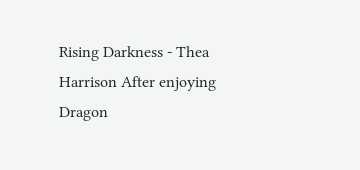Rising Darkness - Thea Harrison After enjoying Dragon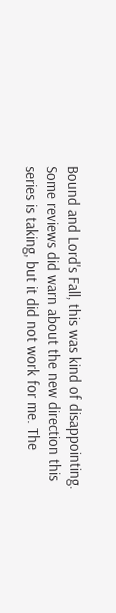Bound and Lord's Fall, this was kind of disappointing. Some reviews did warn about the new direction this series is taking, but it did not work for me. The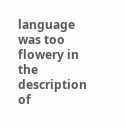language was too flowery in the description of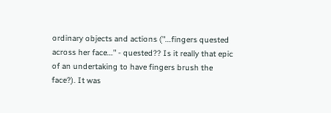ordinary objects and actions ("...fingers quested across her face..." - quested?? Is it really that epic of an undertaking to have fingers brush the face?). It was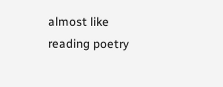almost like reading poetry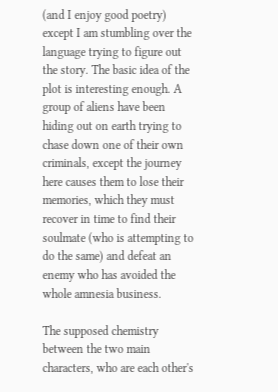(and I enjoy good poetry) except I am stumbling over the language trying to figure out the story. The basic idea of the plot is interesting enough. A group of aliens have been hiding out on earth trying to chase down one of their own criminals, except the journey here causes them to lose their memories, which they must recover in time to find their soulmate (who is attempting to do the same) and defeat an enemy who has avoided the whole amnesia business.

The supposed chemistry between the two main characters, who are each other's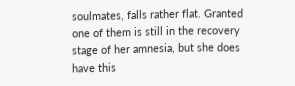soulmates, falls rather flat. Granted one of them is still in the recovery stage of her amnesia, but she does have this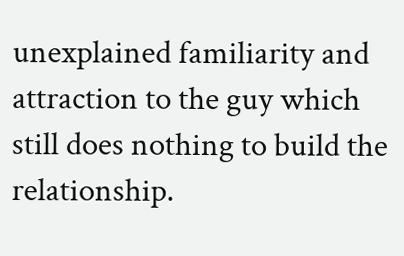unexplained familiarity and attraction to the guy which still does nothing to build the relationship.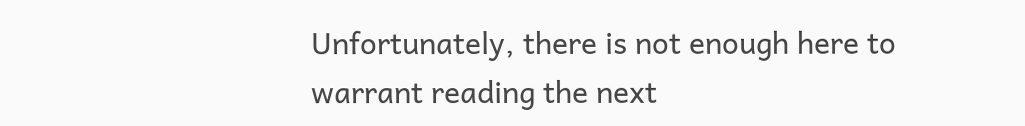Unfortunately, there is not enough here to warrant reading the next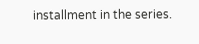installment in the series.